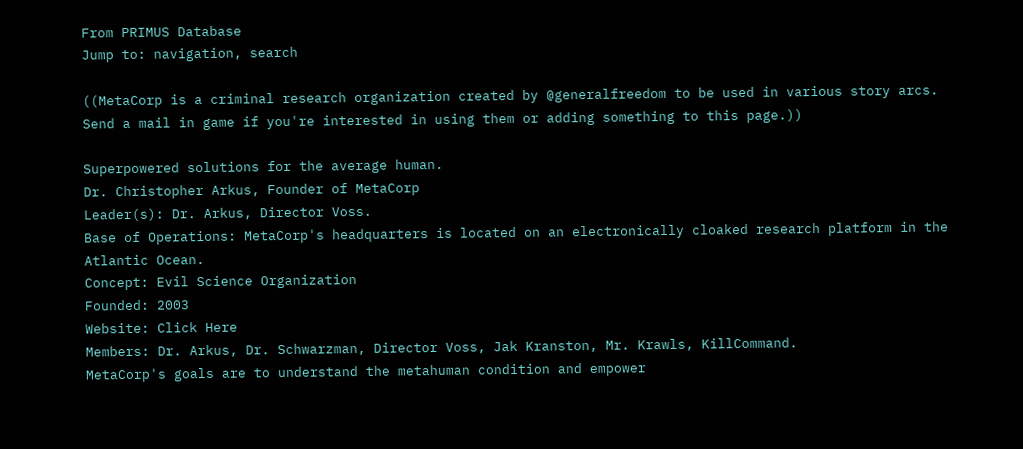From PRIMUS Database
Jump to: navigation, search

((MetaCorp is a criminal research organization created by @generalfreedom to be used in various story arcs. Send a mail in game if you're interested in using them or adding something to this page.))

Superpowered solutions for the average human.
Dr. Christopher Arkus, Founder of MetaCorp
Leader(s): Dr. Arkus, Director Voss.
Base of Operations: MetaCorp's headquarters is located on an electronically cloaked research platform in the Atlantic Ocean.
Concept: Evil Science Organization
Founded: 2003
Website: Click Here
Members: Dr. Arkus, Dr. Schwarzman, Director Voss, Jak Kranston, Mr. Krawls, KillCommand.
MetaCorp's goals are to understand the metahuman condition and empower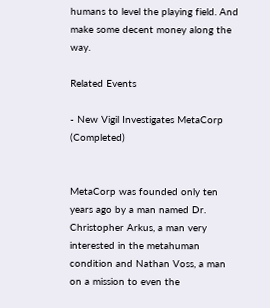humans to level the playing field. And make some decent money along the way.

Related Events

- New Vigil Investigates MetaCorp (Completed)


MetaCorp was founded only ten years ago by a man named Dr. Christopher Arkus, a man very interested in the metahuman condition and Nathan Voss, a man on a mission to even the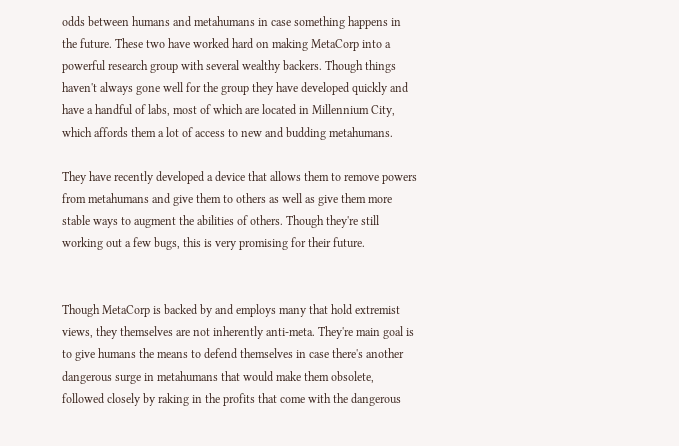odds between humans and metahumans in case something happens in the future. These two have worked hard on making MetaCorp into a powerful research group with several wealthy backers. Though things haven't always gone well for the group they have developed quickly and have a handful of labs, most of which are located in Millennium City, which affords them a lot of access to new and budding metahumans.

They have recently developed a device that allows them to remove powers from metahumans and give them to others as well as give them more stable ways to augment the abilities of others. Though they're still working out a few bugs, this is very promising for their future.


Though MetaCorp is backed by and employs many that hold extremist views, they themselves are not inherently anti-meta. They're main goal is to give humans the means to defend themselves in case there's another dangerous surge in metahumans that would make them obsolete, followed closely by raking in the profits that come with the dangerous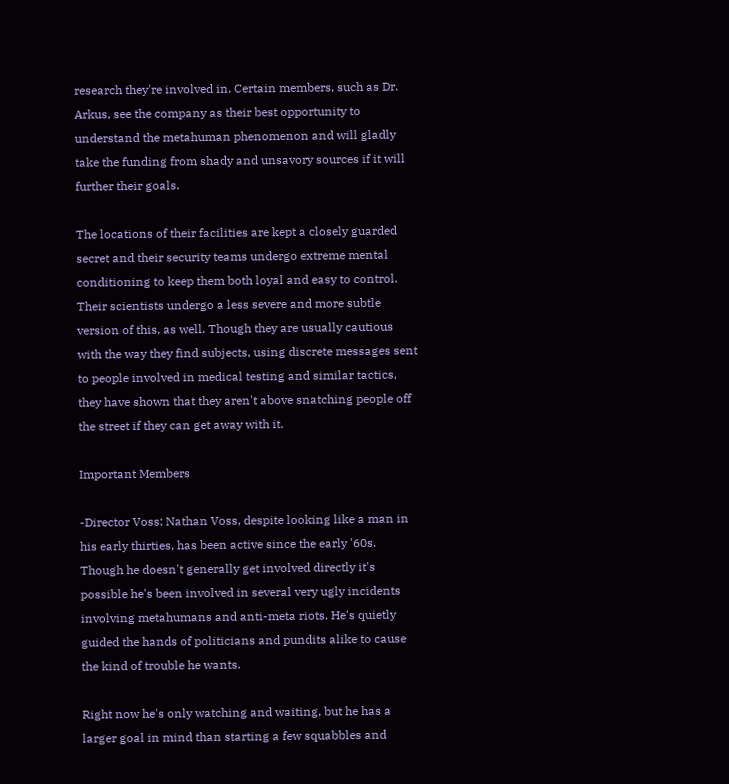research they're involved in. Certain members, such as Dr. Arkus, see the company as their best opportunity to understand the metahuman phenomenon and will gladly take the funding from shady and unsavory sources if it will further their goals.

The locations of their facilities are kept a closely guarded secret and their security teams undergo extreme mental conditioning to keep them both loyal and easy to control. Their scientists undergo a less severe and more subtle version of this, as well. Though they are usually cautious with the way they find subjects, using discrete messages sent to people involved in medical testing and similar tactics, they have shown that they aren't above snatching people off the street if they can get away with it.

Important Members

-Director Voss: Nathan Voss, despite looking like a man in his early thirties, has been active since the early '60s. Though he doesn't generally get involved directly it's possible he's been involved in several very ugly incidents involving metahumans and anti-meta riots. He's quietly guided the hands of politicians and pundits alike to cause the kind of trouble he wants.

Right now he's only watching and waiting, but he has a larger goal in mind than starting a few squabbles and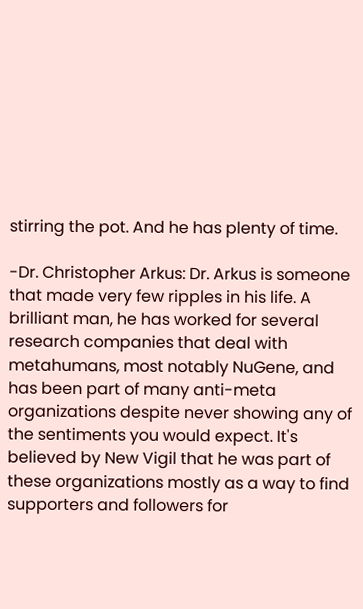stirring the pot. And he has plenty of time.

-Dr. Christopher Arkus: Dr. Arkus is someone that made very few ripples in his life. A brilliant man, he has worked for several research companies that deal with metahumans, most notably NuGene, and has been part of many anti-meta organizations despite never showing any of the sentiments you would expect. It's believed by New Vigil that he was part of these organizations mostly as a way to find supporters and followers for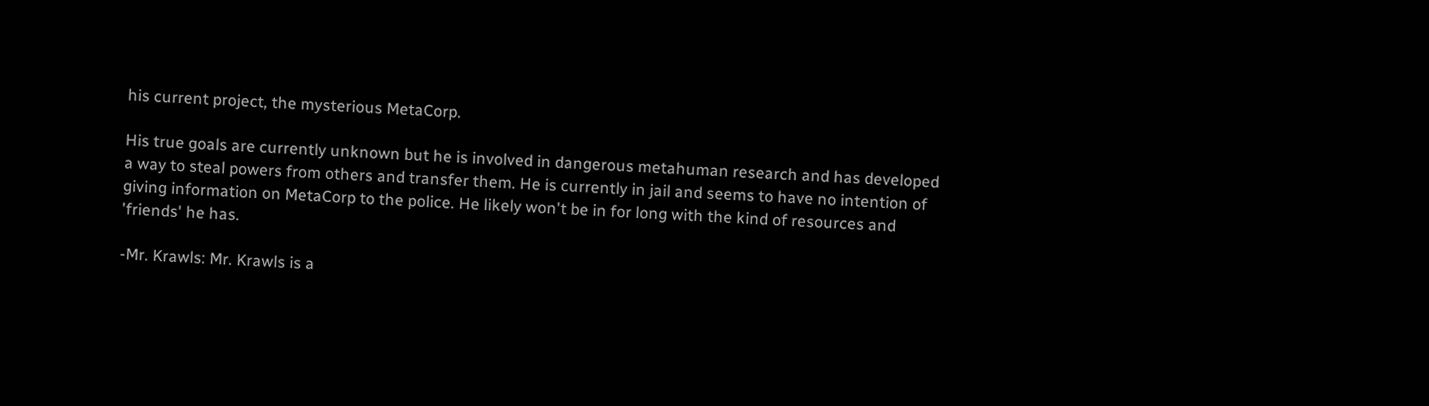his current project, the mysterious MetaCorp.

His true goals are currently unknown but he is involved in dangerous metahuman research and has developed a way to steal powers from others and transfer them. He is currently in jail and seems to have no intention of giving information on MetaCorp to the police. He likely won't be in for long with the kind of resources and 'friends' he has.

-Mr. Krawls: Mr. Krawls is a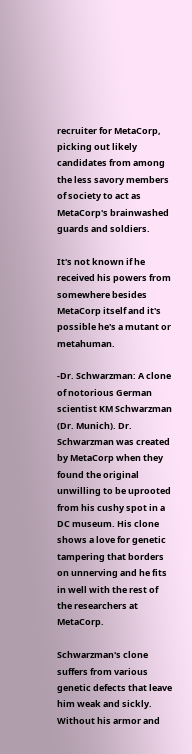recruiter for MetaCorp, picking out likely candidates from among the less savory members of society to act as MetaCorp's brainwashed guards and soldiers.

It's not known if he received his powers from somewhere besides MetaCorp itself and it's possible he's a mutant or metahuman.

-Dr. Schwarzman: A clone of notorious German scientist KM Schwarzman (Dr. Munich). Dr. Schwarzman was created by MetaCorp when they found the original unwilling to be uprooted from his cushy spot in a DC museum. His clone shows a love for genetic tampering that borders on unnerving and he fits in well with the rest of the researchers at MetaCorp.

Schwarzman's clone suffers from various genetic defects that leave him weak and sickly. Without his armor and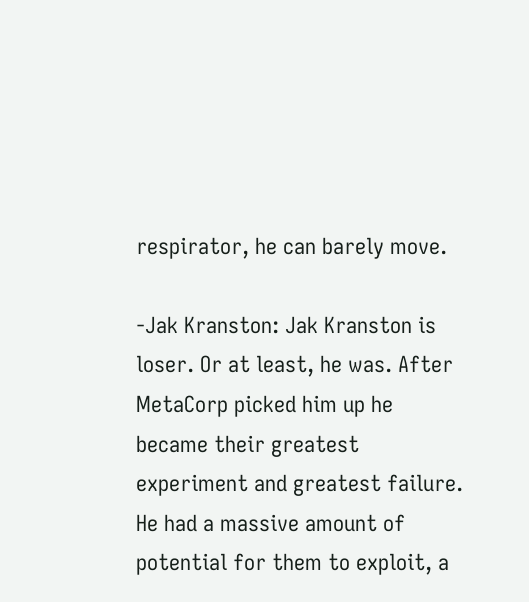respirator, he can barely move.

-Jak Kranston: Jak Kranston is loser. Or at least, he was. After MetaCorp picked him up he became their greatest experiment and greatest failure. He had a massive amount of potential for them to exploit, a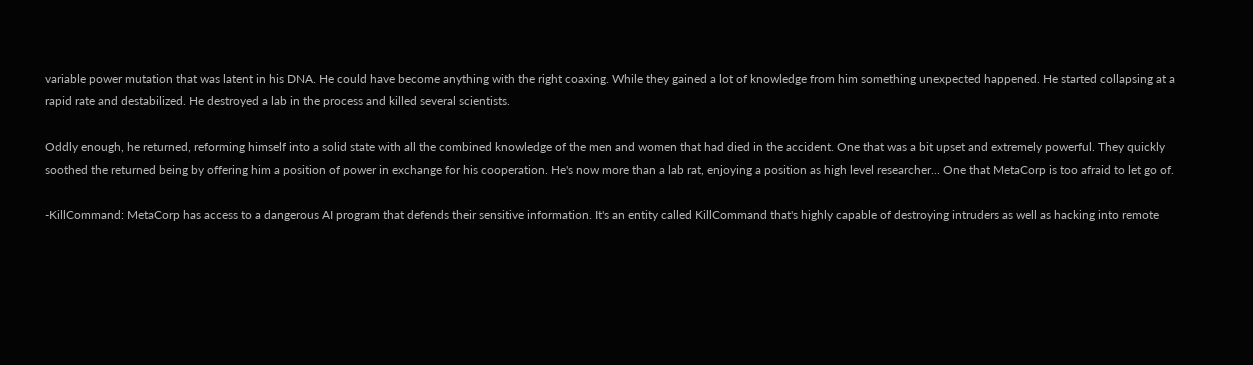variable power mutation that was latent in his DNA. He could have become anything with the right coaxing. While they gained a lot of knowledge from him something unexpected happened. He started collapsing at a rapid rate and destabilized. He destroyed a lab in the process and killed several scientists.

Oddly enough, he returned, reforming himself into a solid state with all the combined knowledge of the men and women that had died in the accident. One that was a bit upset and extremely powerful. They quickly soothed the returned being by offering him a position of power in exchange for his cooperation. He's now more than a lab rat, enjoying a position as high level researcher... One that MetaCorp is too afraid to let go of.

-KillCommand: MetaCorp has access to a dangerous AI program that defends their sensitive information. It's an entity called KillCommand that's highly capable of destroying intruders as well as hacking into remote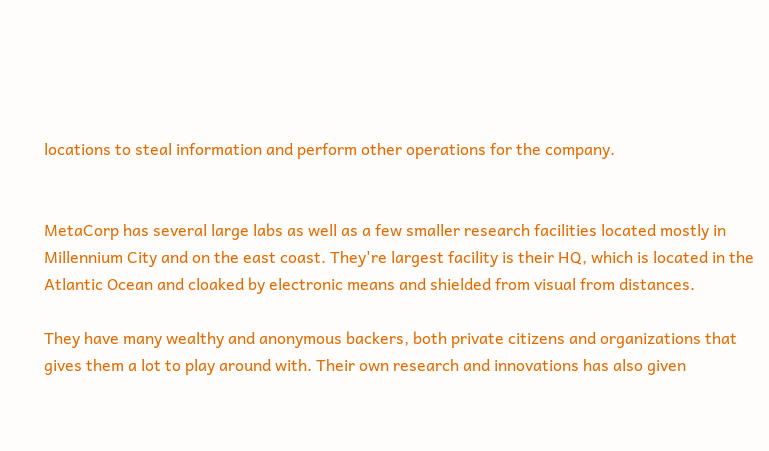locations to steal information and perform other operations for the company.


MetaCorp has several large labs as well as a few smaller research facilities located mostly in Millennium City and on the east coast. They're largest facility is their HQ, which is located in the Atlantic Ocean and cloaked by electronic means and shielded from visual from distances.

They have many wealthy and anonymous backers, both private citizens and organizations that gives them a lot to play around with. Their own research and innovations has also given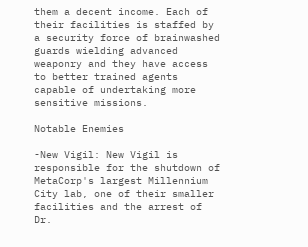them a decent income. Each of their facilities is staffed by a security force of brainwashed guards wielding advanced weaponry and they have access to better trained agents capable of undertaking more sensitive missions.

Notable Enemies

-New Vigil: New Vigil is responsible for the shutdown of MetaCorp's largest Millennium City lab, one of their smaller facilities and the arrest of Dr.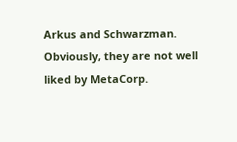Arkus and Schwarzman. Obviously, they are not well liked by MetaCorp.